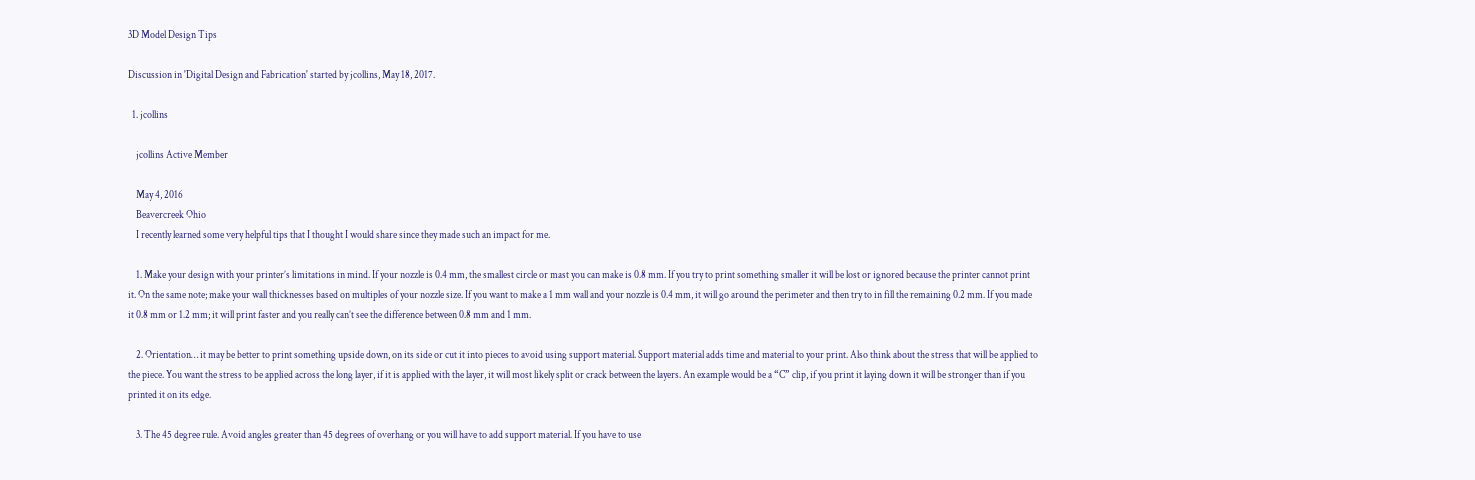3D Model Design Tips

Discussion in 'Digital Design and Fabrication' started by jcollins, May 18, 2017.

  1. jcollins

    jcollins Active Member

    May 4, 2016
    Beavercreek Ohio
    I recently learned some very helpful tips that I thought I would share since they made such an impact for me.

    1. Make your design with your printer’s limitations in mind. If your nozzle is 0.4 mm, the smallest circle or mast you can make is 0.8 mm. If you try to print something smaller it will be lost or ignored because the printer cannot print it. On the same note; make your wall thicknesses based on multiples of your nozzle size. If you want to make a 1 mm wall and your nozzle is 0.4 mm, it will go around the perimeter and then try to in fill the remaining 0.2 mm. If you made it 0.8 mm or 1.2 mm; it will print faster and you really can’t see the difference between 0.8 mm and 1 mm.

    2. Orientation… it may be better to print something upside down, on its side or cut it into pieces to avoid using support material. Support material adds time and material to your print. Also think about the stress that will be applied to the piece. You want the stress to be applied across the long layer, if it is applied with the layer, it will most likely split or crack between the layers. An example would be a “C” clip, if you print it laying down it will be stronger than if you printed it on its edge.

    3. The 45 degree rule. Avoid angles greater than 45 degrees of overhang or you will have to add support material. If you have to use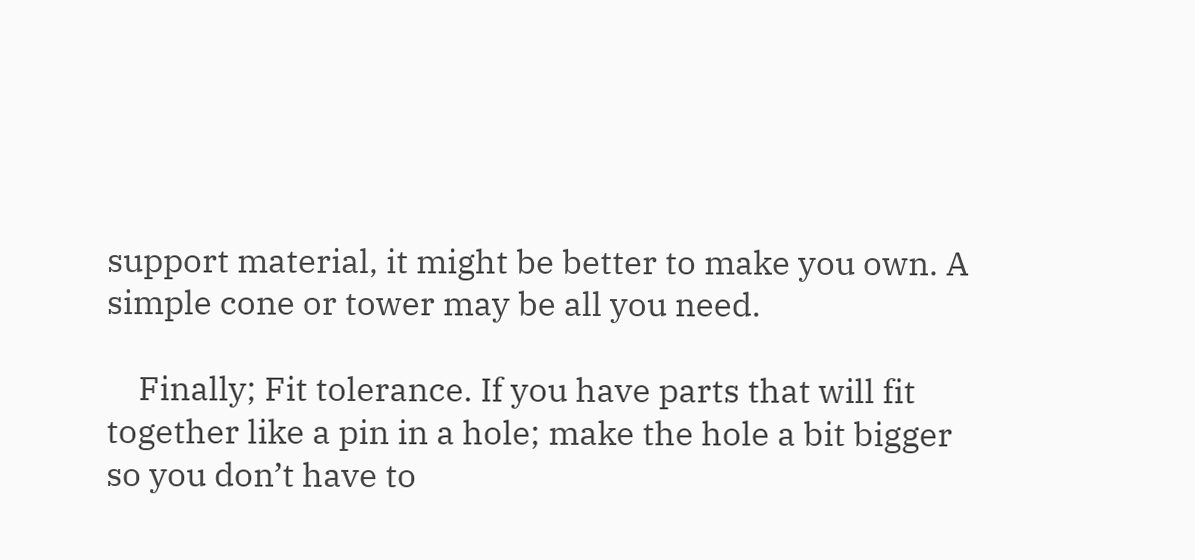support material, it might be better to make you own. A simple cone or tower may be all you need.

    Finally; Fit tolerance. If you have parts that will fit together like a pin in a hole; make the hole a bit bigger so you don’t have to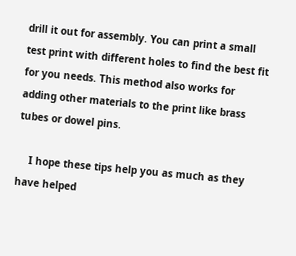drill it out for assembly. You can print a small test print with different holes to find the best fit for you needs. This method also works for adding other materials to the print like brass tubes or dowel pins.

    I hope these tips help you as much as they have helped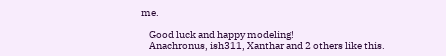me.

    Good luck and happy modeling!
    Anachronus, ish311, Xanthar and 2 others like this.